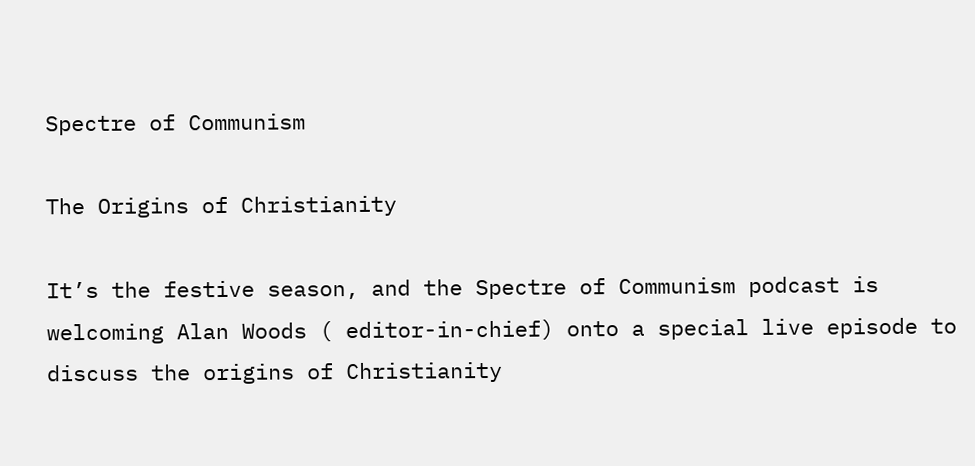Spectre of Communism

The Origins of Christianity

It’s the festive season, and the Spectre of Communism podcast is welcoming Alan Woods ( editor-in-chief) onto a special live episode to discuss the origins of Christianity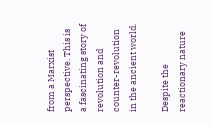from a Marxist perspective. This is a fascinating story of revolution and counter-revolution in the ancient world.

Despite the reactionary nature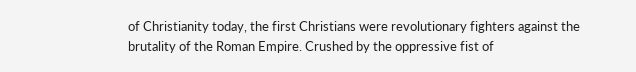of Christianity today, the first Christians were revolutionary fighters against the brutality of the Roman Empire. Crushed by the oppressive fist of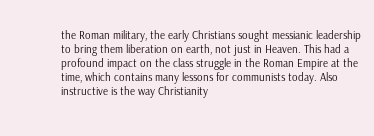the Roman military, the early Christians sought messianic leadership to bring them liberation on earth, not just in Heaven. This had a profound impact on the class struggle in the Roman Empire at the time, which contains many lessons for communists today. Also instructive is the way Christianity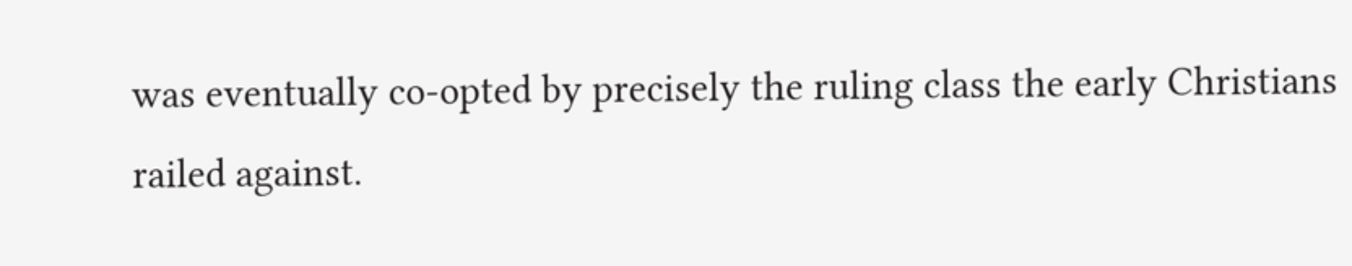was eventually co-opted by precisely the ruling class the early Christians railed against.